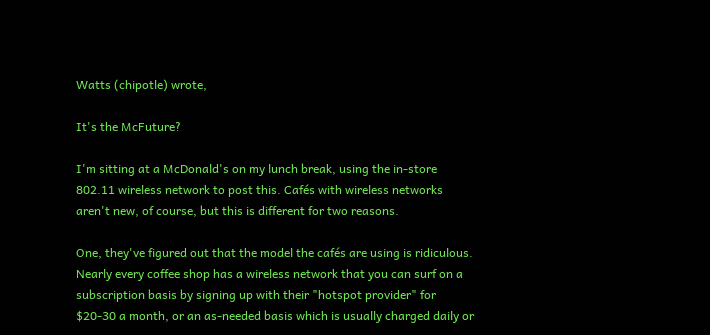Watts (chipotle) wrote,

It's the McFuture?

I'm sitting at a McDonald's on my lunch break, using the in-store 802.11 wireless network to post this. Cafés with wireless networks aren't new, of course, but this is different for two reasons.

One, they've figured out that the model the cafés are using is ridiculous. Nearly every coffee shop has a wireless network that you can surf on a subscription basis by signing up with their "hotspot provider" for $20-30 a month, or an as-needed basis which is usually charged daily or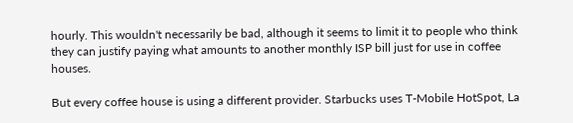hourly. This wouldn't necessarily be bad, although it seems to limit it to people who think they can justify paying what amounts to another monthly ISP bill just for use in coffee houses.

But every coffee house is using a different provider. Starbucks uses T-Mobile HotSpot, La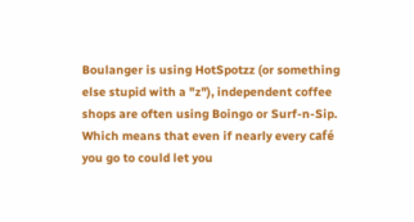Boulanger is using HotSpotzz (or something else stupid with a "z"), independent coffee shops are often using Boingo or Surf-n-Sip. Which means that even if nearly every café you go to could let you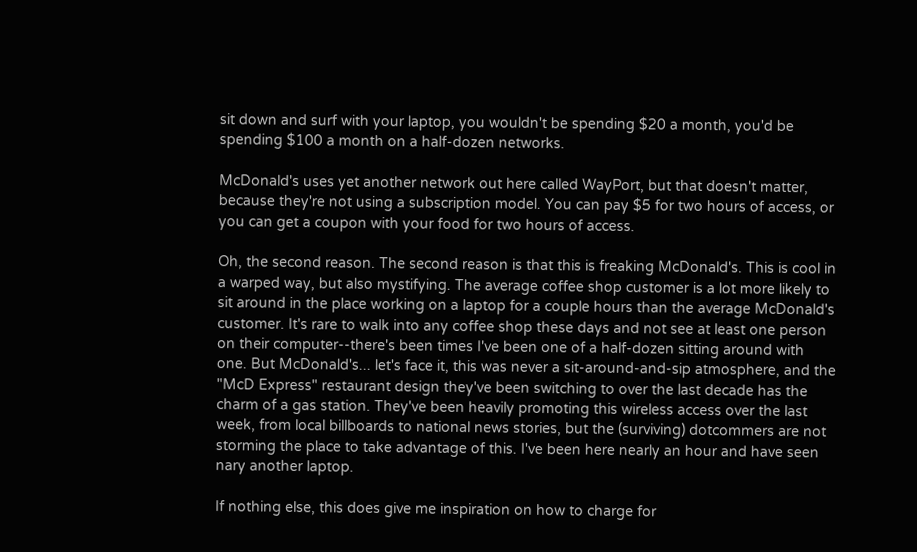sit down and surf with your laptop, you wouldn't be spending $20 a month, you'd be spending $100 a month on a half-dozen networks.

McDonald's uses yet another network out here called WayPort, but that doesn't matter, because they're not using a subscription model. You can pay $5 for two hours of access, or you can get a coupon with your food for two hours of access.

Oh, the second reason. The second reason is that this is freaking McDonald's. This is cool in a warped way, but also mystifying. The average coffee shop customer is a lot more likely to sit around in the place working on a laptop for a couple hours than the average McDonald's customer. It's rare to walk into any coffee shop these days and not see at least one person on their computer--there's been times I've been one of a half-dozen sitting around with one. But McDonald's... let's face it, this was never a sit-around-and-sip atmosphere, and the "McD Express" restaurant design they've been switching to over the last decade has the charm of a gas station. They've been heavily promoting this wireless access over the last week, from local billboards to national news stories, but the (surviving) dotcommers are not storming the place to take advantage of this. I've been here nearly an hour and have seen nary another laptop.

If nothing else, this does give me inspiration on how to charge for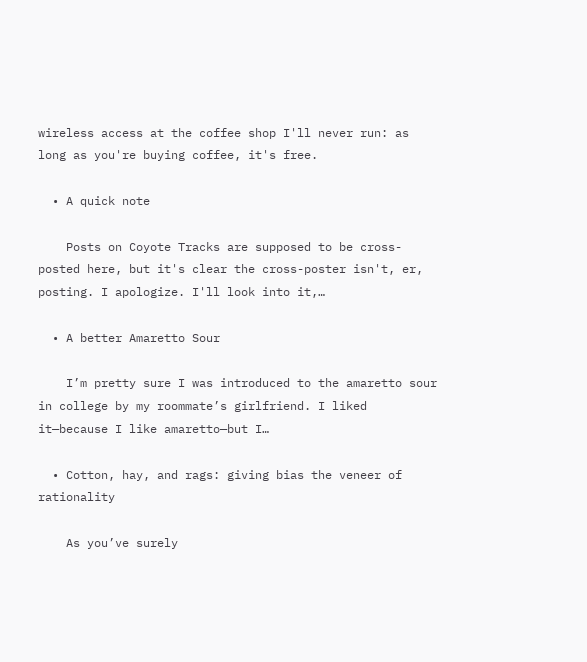wireless access at the coffee shop I'll never run: as long as you're buying coffee, it's free.

  • A quick note

    Posts on Coyote Tracks are supposed to be cross-posted here, but it's clear the cross-poster isn't, er, posting. I apologize. I'll look into it,…

  • A better Amaretto Sour

    I’m pretty sure I was introduced to the amaretto sour in college by my roommate’s girlfriend. I liked it—because I like amaretto—but I…

  • Cotton, hay, and rags: giving bias the veneer of rationality

    As you’ve surely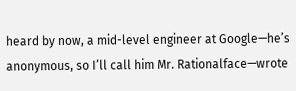heard by now, a mid-level engineer at Google—he’s anonymous, so I’ll call him Mr. Rationalface—wrote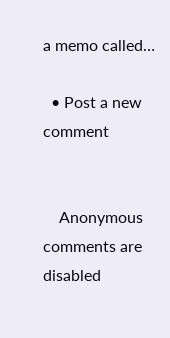a memo called…

  • Post a new comment


    Anonymous comments are disabled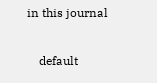in this journal

    default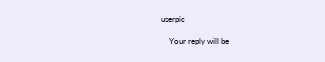userpic

    Your reply will be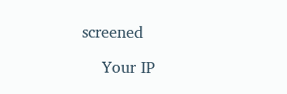screened

    Your IP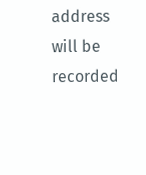address will be recorded